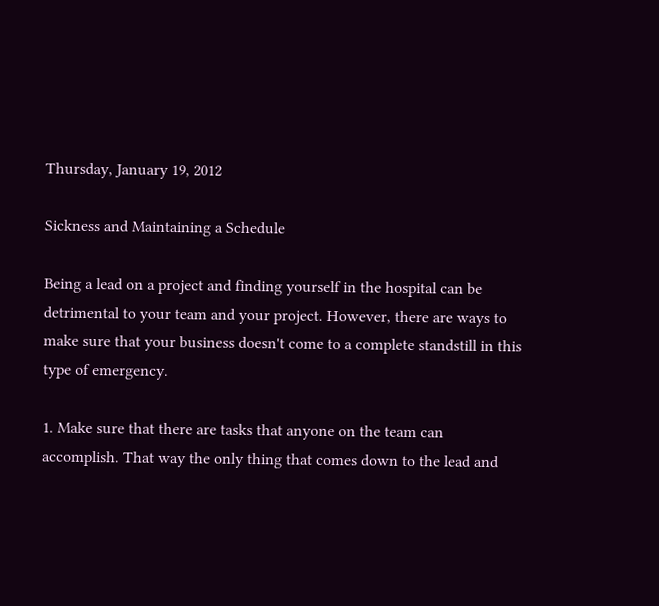Thursday, January 19, 2012

Sickness and Maintaining a Schedule

Being a lead on a project and finding yourself in the hospital can be detrimental to your team and your project. However, there are ways to make sure that your business doesn't come to a complete standstill in this type of emergency.

1. Make sure that there are tasks that anyone on the team can accomplish. That way the only thing that comes down to the lead and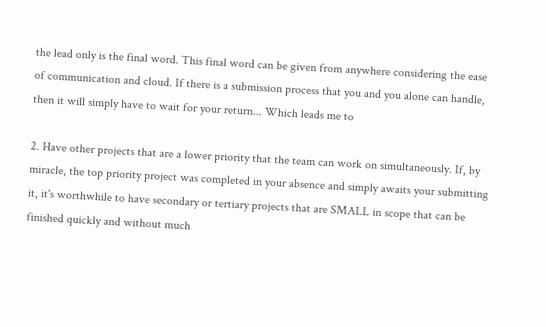the lead only is the final word. This final word can be given from anywhere considering the ease of communication and cloud. If there is a submission process that you and you alone can handle, then it will simply have to wait for your return... Which leads me to

2. Have other projects that are a lower priority that the team can work on simultaneously. If, by miracle, the top priority project was completed in your absence and simply awaits your submitting it, it's worthwhile to have secondary or tertiary projects that are SMALL in scope that can be finished quickly and without much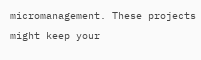micromanagement. These projects might keep your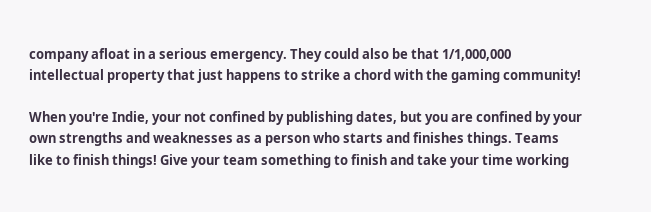company afloat in a serious emergency. They could also be that 1/1,000,000 intellectual property that just happens to strike a chord with the gaming community!

When you're Indie, your not confined by publishing dates, but you are confined by your own strengths and weaknesses as a person who starts and finishes things. Teams like to finish things! Give your team something to finish and take your time working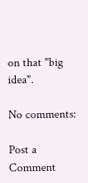on that "big idea".

No comments:

Post a Comment